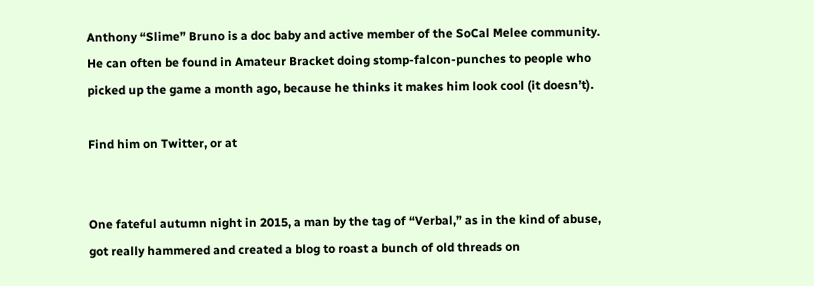Anthony “Slime” Bruno is a doc baby and active member of the SoCal Melee community. He can often be found in Amateur Bracket doing stomp-falcon-punches to people who picked up the game a month ago, because he thinks it makes him look cool (it doesn’t).

Find him on Twitter, or at


One fateful autumn night in 2015, a man by the tag of “Verbal,” as in the kind of abuse,  got really hammered and created a blog to roast a bunch of old threads on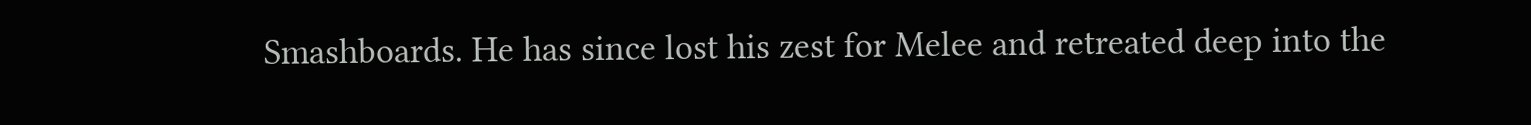Smashboards. He has since lost his zest for Melee and retreated deep into the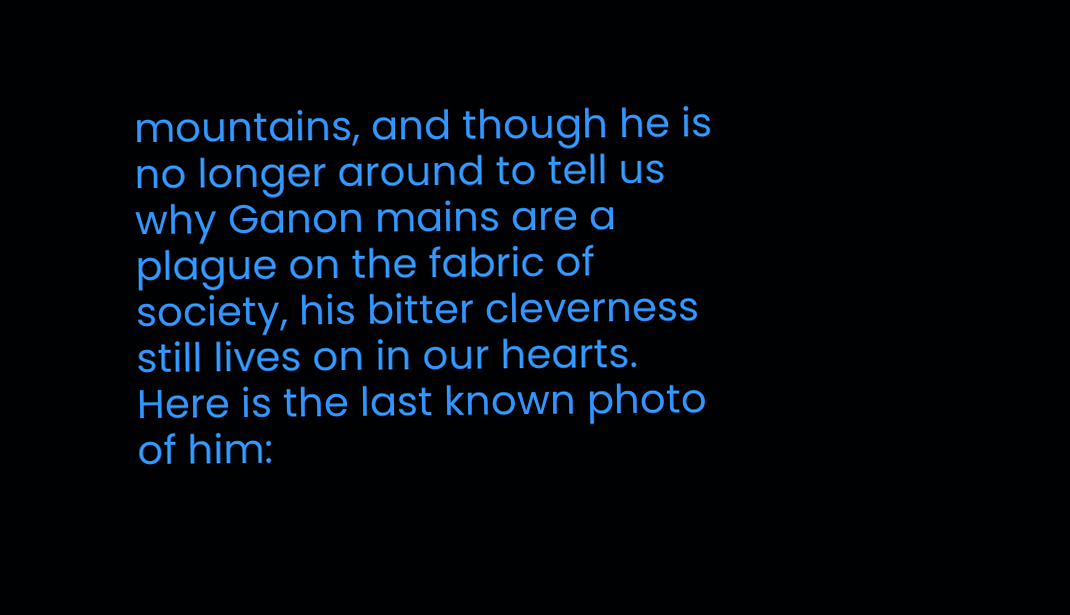mountains, and though he is no longer around to tell us why Ganon mains are a plague on the fabric of society, his bitter cleverness still lives on in our hearts.  Here is the last known photo of him: